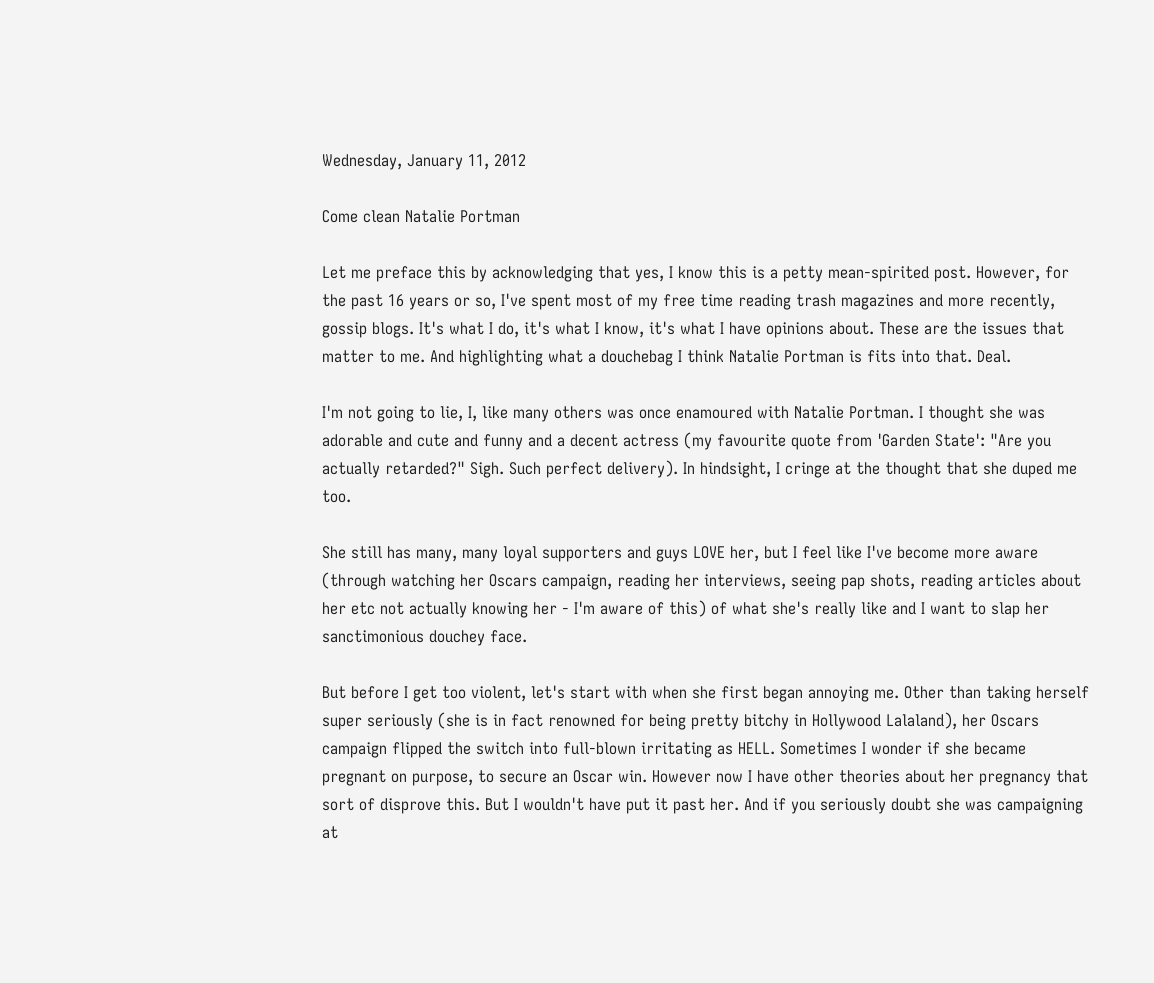Wednesday, January 11, 2012

Come clean Natalie Portman

Let me preface this by acknowledging that yes, I know this is a petty mean-spirited post. However, for the past 16 years or so, I've spent most of my free time reading trash magazines and more recently, gossip blogs. It's what I do, it's what I know, it's what I have opinions about. These are the issues that matter to me. And highlighting what a douchebag I think Natalie Portman is fits into that. Deal.

I'm not going to lie, I, like many others was once enamoured with Natalie Portman. I thought she was adorable and cute and funny and a decent actress (my favourite quote from 'Garden State': "Are you actually retarded?" Sigh. Such perfect delivery). In hindsight, I cringe at the thought that she duped me too.

She still has many, many loyal supporters and guys LOVE her, but I feel like I've become more aware (through watching her Oscars campaign, reading her interviews, seeing pap shots, reading articles about her etc not actually knowing her - I'm aware of this) of what she's really like and I want to slap her sanctimonious douchey face.

But before I get too violent, let's start with when she first began annoying me. Other than taking herself super seriously (she is in fact renowned for being pretty bitchy in Hollywood Lalaland), her Oscars campaign flipped the switch into full-blown irritating as HELL. Sometimes I wonder if she became pregnant on purpose, to secure an Oscar win. However now I have other theories about her pregnancy that sort of disprove this. But I wouldn't have put it past her. And if you seriously doubt she was campaigning at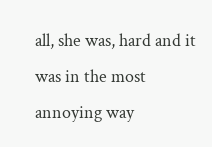all, she was, hard and it was in the most annoying way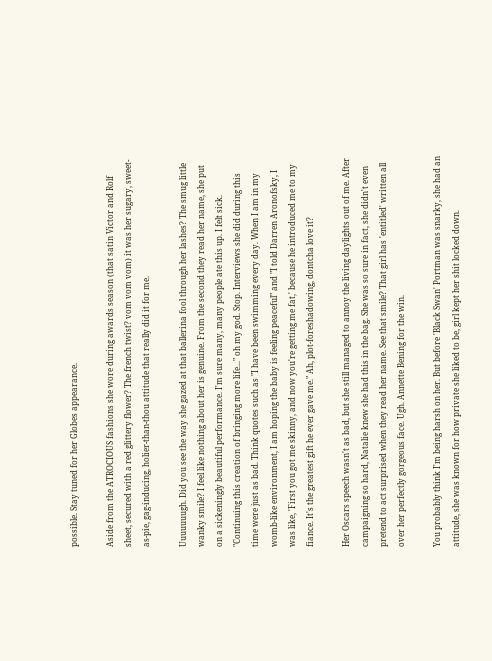possible. Stay tuned for her Globes appearance.

Aside from the ATROCIOUS fashions she wore during awards season (that satin Victor and Rolf sheet, secured with a red glittery flower? The french twist? vom vom vom) it was her sugary, sweet-as-pie, gag-inducing, holier-than-thou attitude that really did it for me.

Uuuuuuugh. Did you see the way she gazed at that ballerina fool through her lashes? The smug little wanky smile? I feel like nothing about her is genuine. From the second they read her name, she put on a sickeningly beautiful performance. I'm sure many, many people ate this up. I felt sick. "Continuing this creation of bringing more life..." oh my god. Stop. Interviews she did during this time were just as bad. Think quotes such as "I have been swimming every day. When I am in my womb-like environment, I am hoping the baby is feeling peaceful" and "I told Darren Aronofsky, I was like, 'First you got me skinny, and now you're getting me fat,' because he introduced me to my fiance. It's the greatest gift he ever gave me." Ah, plot-foreshadowing, dontcha love it?

Her Oscars speech wasn't as bad, but she still managed to annoy the living daylights out of me. After campaigning so hard, Natalie knew she had this in the bag. She was so sure in fact, she didn't even pretend to act surprised when they read her name. See that smile? That girl has 'entitled' written all over her perfectly gorgeous face. Ugh. Annette Bening for the win.

You probably think I'm being harsh on her. But before 'Black Swan' Portman was snarky, she had an attitude, she was known for how private she liked to be, girl kept her shit locked down.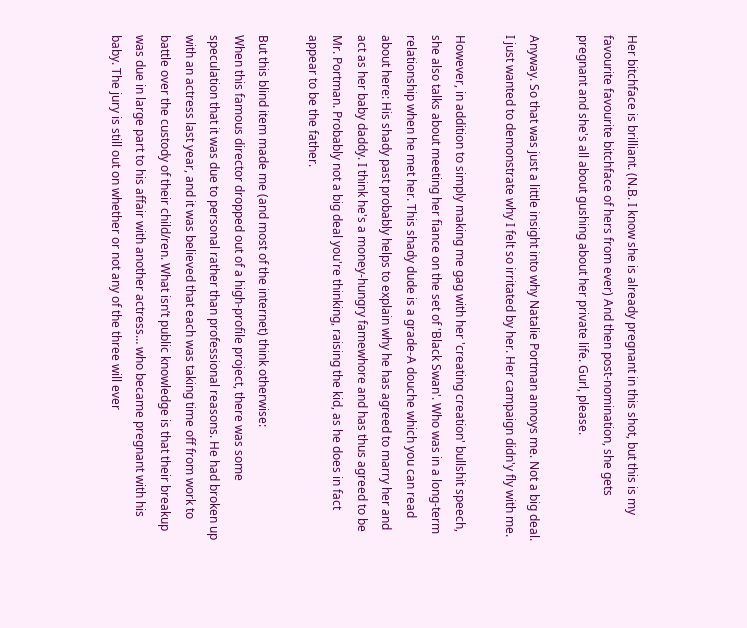Her bitchface is brilliant. (N.B. I know she is already pregnant in this shot, but this is my favourite favourite bitchface of hers from ever) And then post-nomination, she gets pregnant and she's all about gushing about her private life. Gurl, please.

Anyway. So that was just a little insight into why Natalie Portman annoys me. Not a big deal. I just wanted to demonstrate why I felt so irritated by her. Her campaign didn'y fly with me.

However, in addition to simply making me gag with her 'creating creation' bullshit speech, she also talks about meeting her fiance on the set of 'Black Swan'. Who was in a long-term relationship when he met her. This shady dude is a grade-A douche which you can read about here: His shady past probably helps to explain why he has agreed to marry her and act as her baby daddy. I think he's a money-hungry famewhore and has thus agreed to be Mr. Portman. Probably not a big deal you're thinking, raising the kid, as he does in fact appear to be the father.

But this blind item made me (and most of the internet) think otherwise:
When this famous director dropped out of a high-profile project, there was some speculation that it was due to personal rather than professional reasons. He had broken up with an actress last year, and it was believed that each was taking time off from work to battle over the custody of their child/ren. What isn’t public knowledge is that their breakup was due in large part to his affair with another actress… who became pregnant with his baby. The jury is still out on whether or not any of the three will ever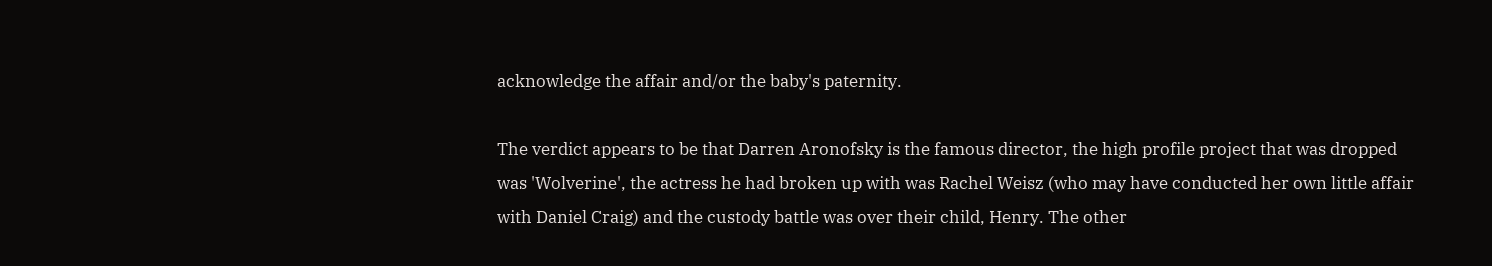acknowledge the affair and/or the baby's paternity.

The verdict appears to be that Darren Aronofsky is the famous director, the high profile project that was dropped was 'Wolverine', the actress he had broken up with was Rachel Weisz (who may have conducted her own little affair with Daniel Craig) and the custody battle was over their child, Henry. The other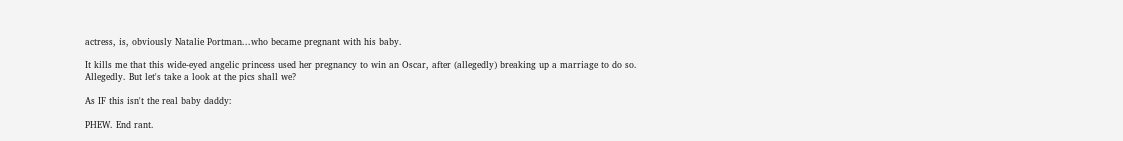actress, is, obviously Natalie Portman...who became pregnant with his baby.

It kills me that this wide-eyed angelic princess used her pregnancy to win an Oscar, after (allegedly) breaking up a marriage to do so. Allegedly. But let's take a look at the pics shall we?

As IF this isn't the real baby daddy:

PHEW. End rant.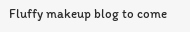Fluffy makeup blog to come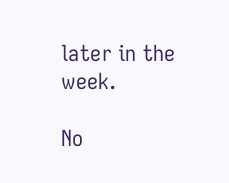later in the week.

No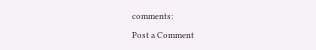comments:

Post a Comment